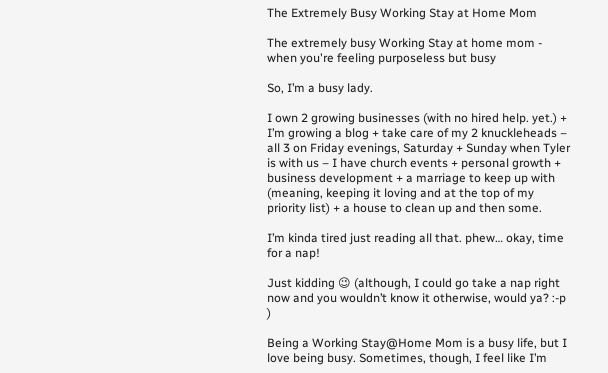The Extremely Busy Working Stay at Home Mom

The extremely busy Working Stay at home mom - when you're feeling purposeless but busy

So, I’m a busy lady.

I own 2 growing businesses (with no hired help. yet.) + I’m growing a blog + take care of my 2 knuckleheads – all 3 on Friday evenings, Saturday + Sunday when Tyler is with us – I have church events + personal growth + business development + a marriage to keep up with (meaning, keeping it loving and at the top of my priority list) + a house to clean up and then some.

I’m kinda tired just reading all that. phew… okay, time for a nap!

Just kidding 😉 (although, I could go take a nap right now and you wouldn’t know it otherwise, would ya? :-p )

Being a Working Stay@Home Mom is a busy life, but I love being busy. Sometimes, though, I feel like I’m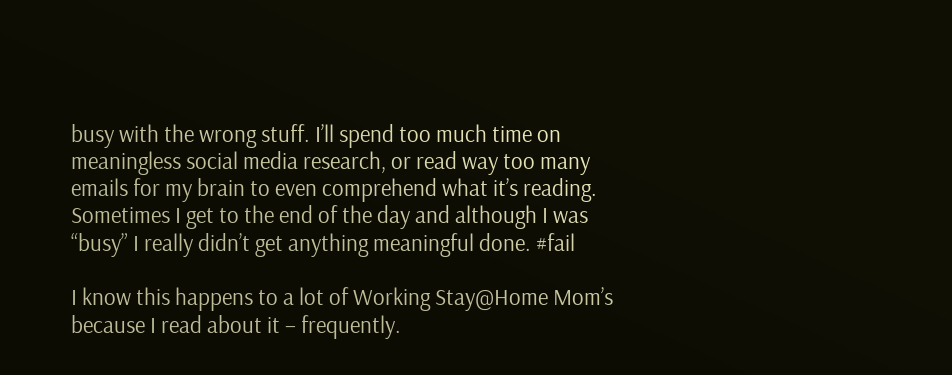busy with the wrong stuff. I’ll spend too much time on meaningless social media research, or read way too many emails for my brain to even comprehend what it’s reading. Sometimes I get to the end of the day and although I was “busy” I really didn’t get anything meaningful done. #fail

I know this happens to a lot of Working Stay@Home Mom’s because I read about it – frequently.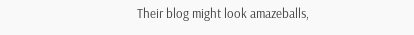Their blog might look amazeballs,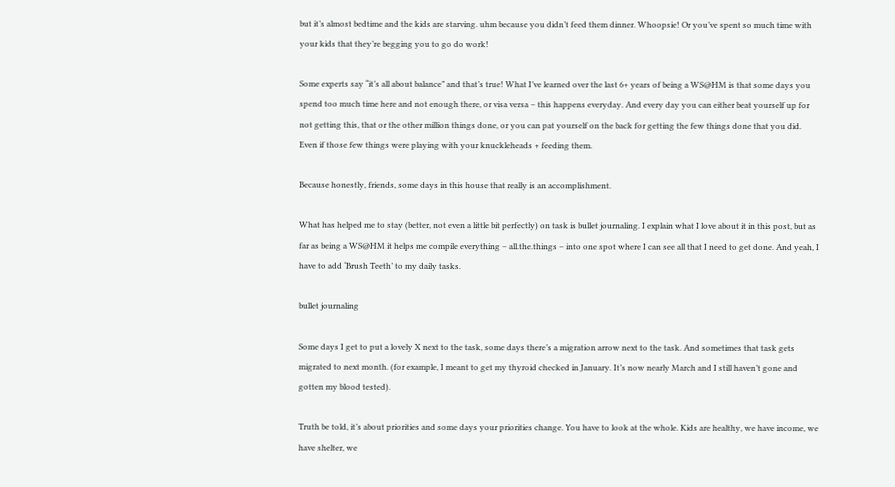but it’s almost bedtime and the kids are starving. uhm because you didn’t feed them dinner. Whoopsie! Or you’ve spent so much time with your kids that they’re begging you to go do work!

Some experts say “it’s all about balance” and that’s true! What I’ve learned over the last 6+ years of being a WS@HM is that some days you spend too much time here and not enough there, or visa versa – this happens everyday. And every day you can either beat yourself up for not getting this, that or the other million things done, or you can pat yourself on the back for getting the few things done that you did. Even if those few things were playing with your knuckleheads + feeding them.

Because honestly, friends, some days in this house that really is an accomplishment.

What has helped me to stay (better, not even a little bit perfectly) on task is bullet journaling. I explain what I love about it in this post, but as far as being a WS@HM it helps me compile everything – all.the.things – into one spot where I can see all that I need to get done. And yeah, I have to add ‘Brush Teeth’ to my daily tasks.

bullet journaling

Some days I get to put a lovely X next to the task, some days there’s a migration arrow next to the task. And sometimes that task gets migrated to next month. (for example, I meant to get my thyroid checked in January. It’s now nearly March and I still haven’t gone and gotten my blood tested).

Truth be told, it’s about priorities and some days your priorities change. You have to look at the whole. Kids are healthy, we have income, we have shelter, we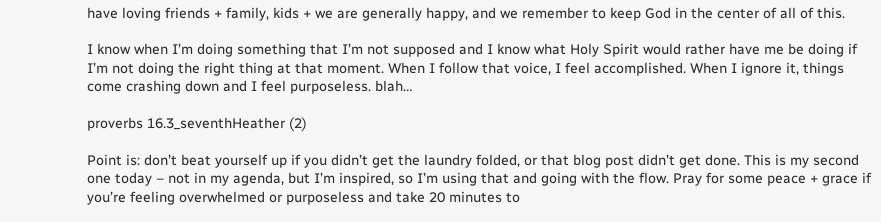have loving friends + family, kids + we are generally happy, and we remember to keep God in the center of all of this.

I know when I’m doing something that I’m not supposed and I know what Holy Spirit would rather have me be doing if I’m not doing the right thing at that moment. When I follow that voice, I feel accomplished. When I ignore it, things come crashing down and I feel purposeless. blah…

proverbs 16.3_seventhHeather (2)

Point is: don’t beat yourself up if you didn’t get the laundry folded, or that blog post didn’t get done. This is my second one today – not in my agenda, but I’m inspired, so I’m using that and going with the flow. Pray for some peace + grace if you’re feeling overwhelmed or purposeless and take 20 minutes to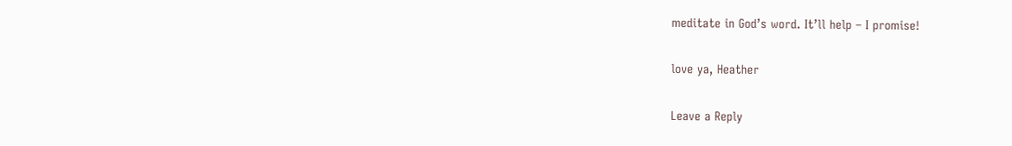meditate in God’s word. It’ll help – I promise!

love ya, Heather

Leave a Reply